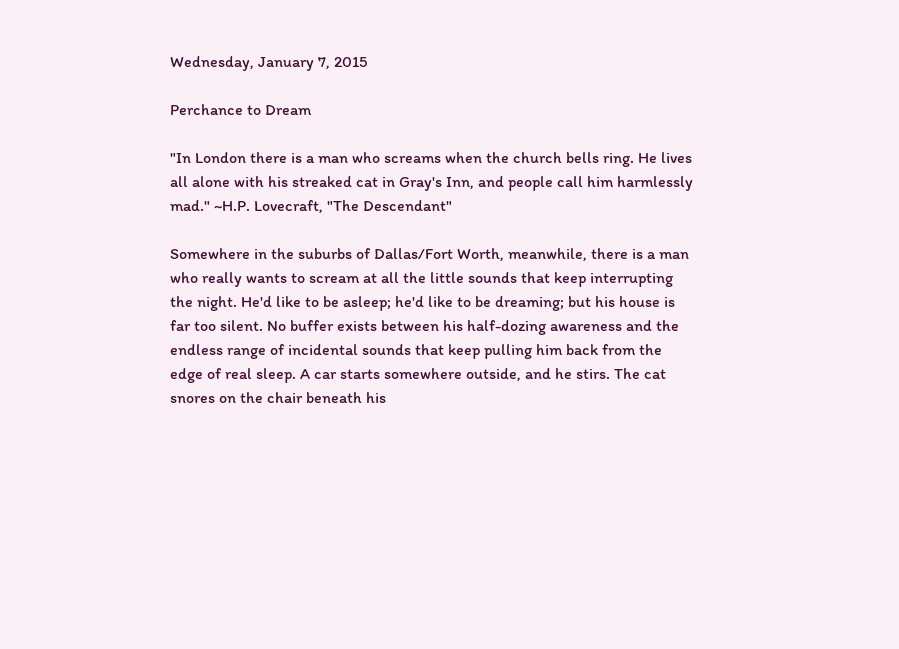Wednesday, January 7, 2015

Perchance to Dream

"In London there is a man who screams when the church bells ring. He lives all alone with his streaked cat in Gray's Inn, and people call him harmlessly mad." ~H.P. Lovecraft, "The Descendant"

Somewhere in the suburbs of Dallas/Fort Worth, meanwhile, there is a man who really wants to scream at all the little sounds that keep interrupting the night. He'd like to be asleep; he'd like to be dreaming; but his house is far too silent. No buffer exists between his half-dozing awareness and the endless range of incidental sounds that keep pulling him back from the edge of real sleep. A car starts somewhere outside, and he stirs. The cat snores on the chair beneath his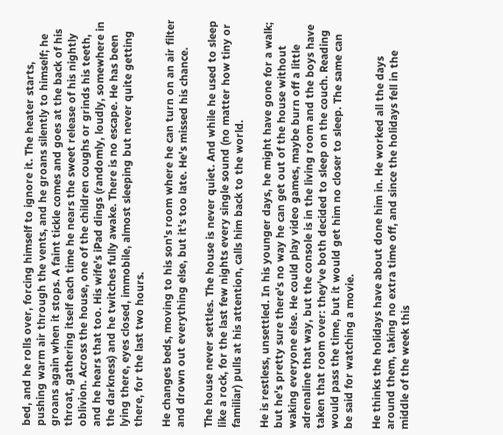bed, and he rolls over, forcing himself to ignore it. The heater starts, pushing warm air through the vents, and he groans silently to himself; he groans again when it stops. A faint tickle comes and goes at the back of his throat, gathering itself each time he nears the sweet release of his nightly oblivion. Across the house, one of the children coughs or grinds his teeth, and he hears that too. His wife's iPad dings (randomly, loudly, somewhere in the darkness) and he twitches fully awake. There is no escape. He has been lying there, eyes closed, immobile, almost sleeping but never quite getting there, for the last two hours.

He changes beds, moving to his son's room where he can turn on an air filter and drown out everything else, but it's too late. He's missed his chance.

The house never settles. The house is never quiet. And while he used to sleep like a rock, for the last few nights every single sound (no matter how tiny or familiar) pulls at his attention, calls him back to the world.

He is restless, unsettled. In his younger days, he might have gone for a walk; but he's pretty sure there's no way he can get out of the house without waking everyone else. He could play video games, maybe burn off a little adrenaline that way, but the console is in the living room and the boys have taken that room over: they've both decided to sleep on the couch. Reading would pass the time, but it would get him no closer to sleep. The same can be said for watching a movie.

He thinks the holidays have about done him in. He worked all the days around them, taking no extra time off, and since the holidays fell in the middle of the week this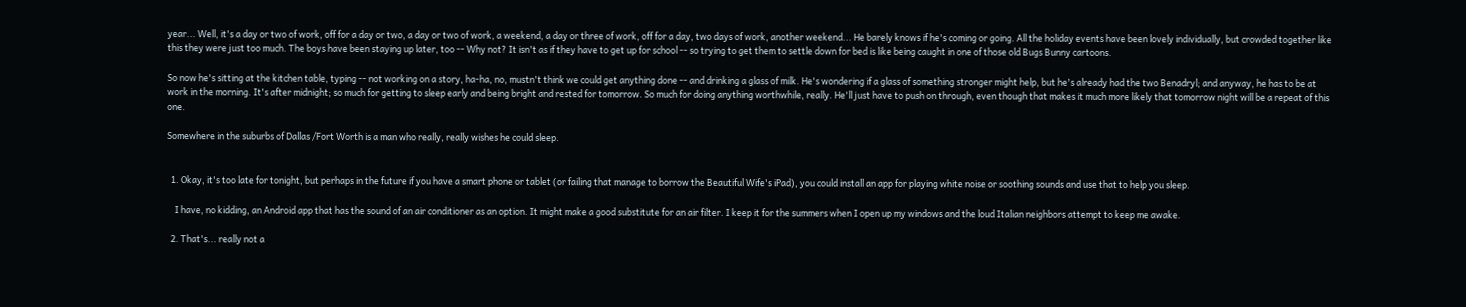year... Well, it's a day or two of work, off for a day or two, a day or two of work, a weekend, a day or three of work, off for a day, two days of work, another weekend... He barely knows if he's coming or going. All the holiday events have been lovely individually, but crowded together like this they were just too much. The boys have been staying up later, too -- Why not? It isn't as if they have to get up for school -- so trying to get them to settle down for bed is like being caught in one of those old Bugs Bunny cartoons.

So now he's sitting at the kitchen table, typing -- not working on a story, ha-ha, no, mustn't think we could get anything done -- and drinking a glass of milk. He's wondering if a glass of something stronger might help, but he's already had the two Benadryl; and anyway, he has to be at work in the morning. It's after midnight; so much for getting to sleep early and being bright and rested for tomorrow. So much for doing anything worthwhile, really. He'll just have to push on through, even though that makes it much more likely that tomorrow night will be a repeat of this one.

Somewhere in the suburbs of Dallas /Fort Worth is a man who really, really wishes he could sleep.


  1. Okay, it's too late for tonight, but perhaps in the future if you have a smart phone or tablet (or failing that manage to borrow the Beautiful Wife's iPad), you could install an app for playing white noise or soothing sounds and use that to help you sleep.

    I have, no kidding, an Android app that has the sound of an air conditioner as an option. It might make a good substitute for an air filter. I keep it for the summers when I open up my windows and the loud Italian neighbors attempt to keep me awake.

  2. That's... really not a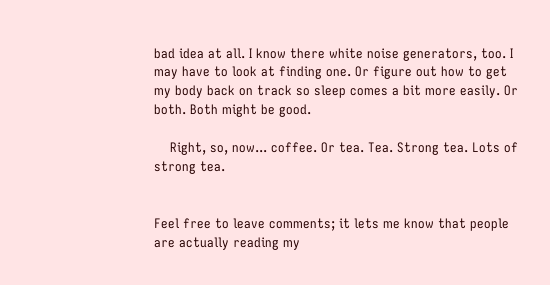bad idea at all. I know there white noise generators, too. I may have to look at finding one. Or figure out how to get my body back on track so sleep comes a bit more easily. Or both. Both might be good.

    Right, so, now... coffee. Or tea. Tea. Strong tea. Lots of strong tea.


Feel free to leave comments; it lets me know that people are actually reading my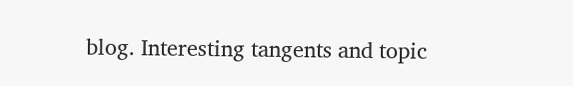blog. Interesting tangents and topic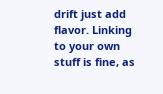drift just add flavor. Linking to your own stuff is fine, as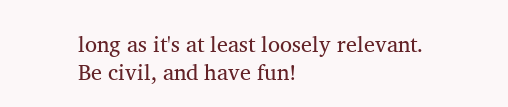long as it's at least loosely relevant. Be civil, and have fun!